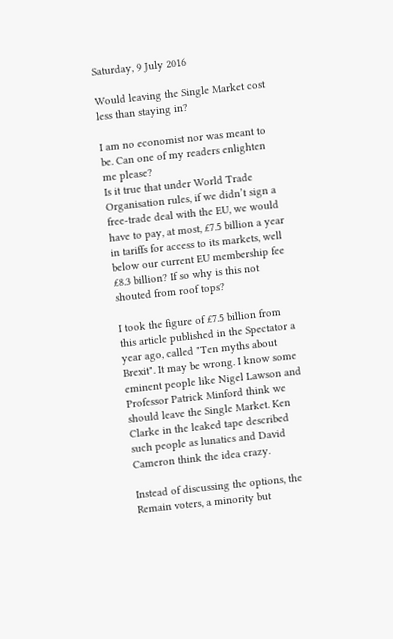Saturday, 9 July 2016

Would leaving the Single Market cost less than staying in?

I am no economist nor was meant to be. Can one of my readers enlighten me please?
Is it true that under World Trade Organisation rules, if we didn’t sign a free-trade deal with the EU, we would have to pay, at most, £7.5 billion a year in tariffs for access to its markets, well below our current EU membership fee
£8.3 billion? If so why is this not shouted from roof tops?

I took the figure of £7.5 billion from this article published in the Spectator a year ago, called "Ten myths about Brexit". It may be wrong. I know some eminent people like Nigel Lawson and Professor Patrick Minford think we should leave the Single Market. Ken Clarke in the leaked tape described such people as lunatics and David Cameron think the idea crazy.

Instead of discussing the options, the Remain voters, a minority but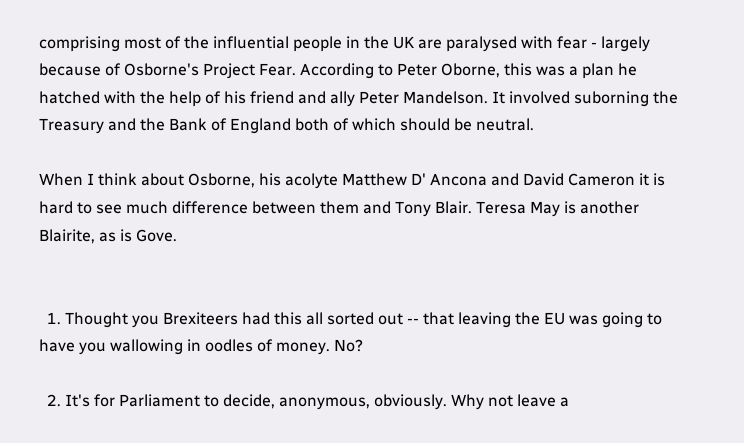comprising most of the influential people in the UK are paralysed with fear - largely because of Osborne's Project Fear. According to Peter Oborne, this was a plan he hatched with the help of his friend and ally Peter Mandelson. It involved suborning the Treasury and the Bank of England both of which should be neutral.

When I think about Osborne, his acolyte Matthew D' Ancona and David Cameron it is hard to see much difference between them and Tony Blair. Teresa May is another Blairite, as is Gove.


  1. Thought you Brexiteers had this all sorted out -- that leaving the EU was going to have you wallowing in oodles of money. No?

  2. It's for Parliament to decide, anonymous, obviously. Why not leave a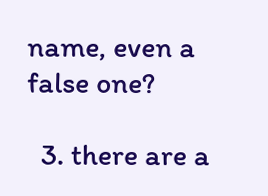name, even a false one?

  3. there are a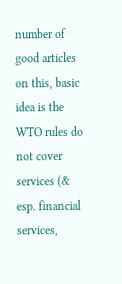number of good articles on this, basic idea is the WTO rules do not cover services (& esp. financial services,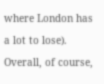where London has a lot to lose). Overall, of course,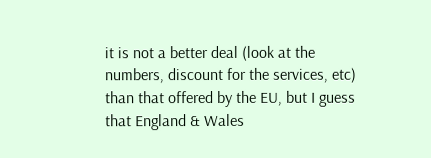it is not a better deal (look at the numbers, discount for the services, etc) than that offered by the EU, but I guess that England & Wales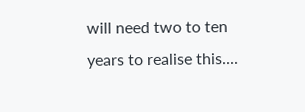will need two to ten years to realise this....